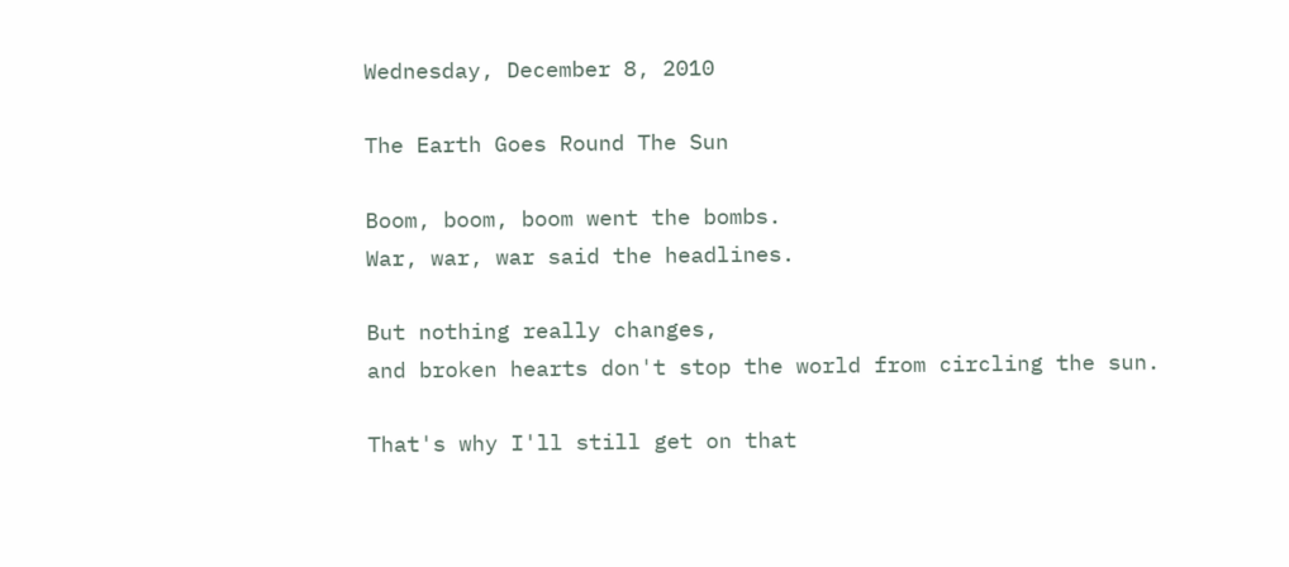Wednesday, December 8, 2010

The Earth Goes Round The Sun

Boom, boom, boom went the bombs.
War, war, war said the headlines.

But nothing really changes,
and broken hearts don't stop the world from circling the sun.

That's why I'll still get on that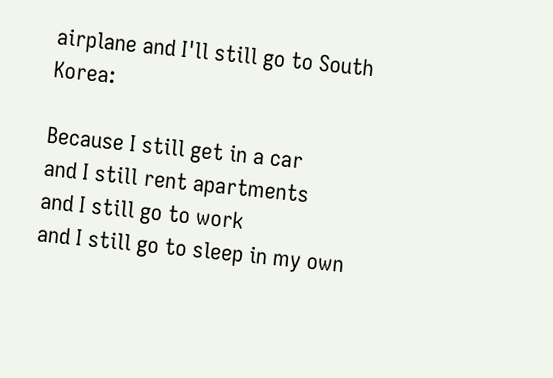airplane and I'll still go to South Korea:

Because I still get in a car
and I still rent apartments
and I still go to work
and I still go to sleep in my own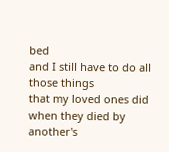bed
and I still have to do all those things
that my loved ones did
when they died by another's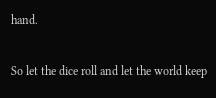hand.

So let the dice roll and let the world keep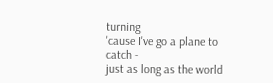turning
'cause I've go a plane to catch -
just as long as the world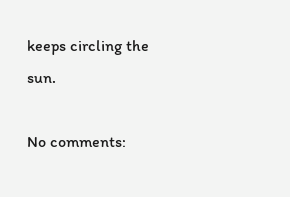keeps circling the sun.

No comments: